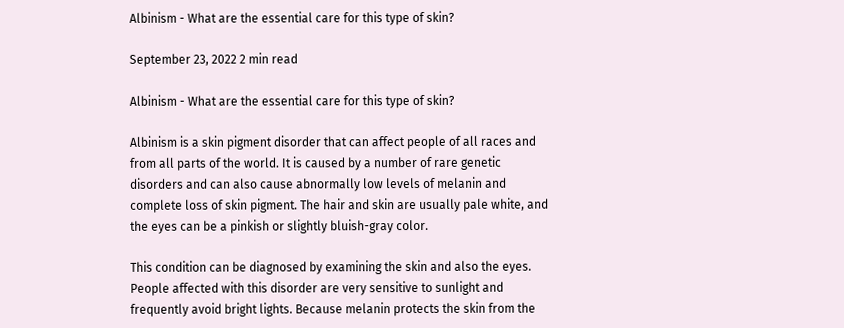Albinism - What are the essential care for this type of skin?

September 23, 2022 2 min read

Albinism - What are the essential care for this type of skin?

Albinism is a skin pigment disorder that can affect people of all races and from all parts of the world. It is caused by a number of rare genetic disorders and can also cause abnormally low levels of melanin and complete loss of skin pigment. The hair and skin are usually pale white, and the eyes can be a pinkish or slightly bluish-gray color.

This condition can be diagnosed by examining the skin and also the eyes. People affected with this disorder are very sensitive to sunlight and frequently avoid bright lights. Because melanin protects the skin from the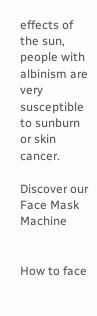effects of the sun, people with albinism are very susceptible to sunburn or skin cancer.

Discover our Face Mask Machine


How to face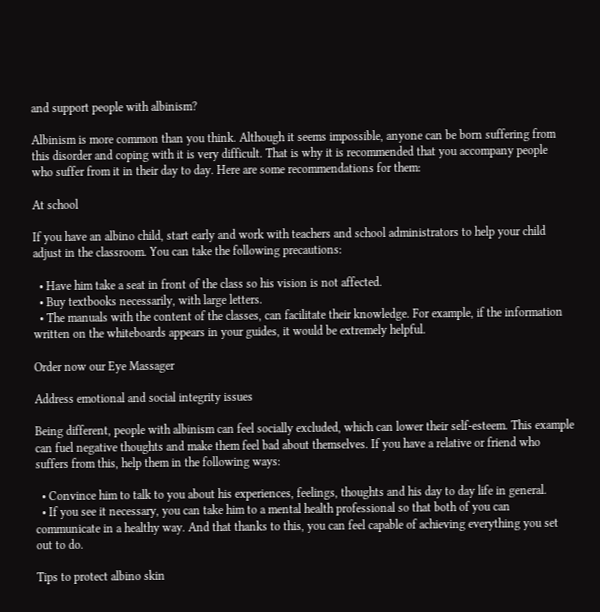and support people with albinism?

Albinism is more common than you think. Although it seems impossible, anyone can be born suffering from this disorder and coping with it is very difficult. That is why it is recommended that you accompany people who suffer from it in their day to day. Here are some recommendations for them:

At school

If you have an albino child, start early and work with teachers and school administrators to help your child adjust in the classroom. You can take the following precautions:

  • Have him take a seat in front of the class so his vision is not affected.
  • Buy textbooks necessarily, with large letters.
  • The manuals with the content of the classes, can facilitate their knowledge. For example, if the information written on the whiteboards appears in your guides, it would be extremely helpful.

Order now our Eye Massager

Address emotional and social integrity issues

Being different, people with albinism can feel socially excluded, which can lower their self-esteem. This example can fuel negative thoughts and make them feel bad about themselves. If you have a relative or friend who suffers from this, help them in the following ways:

  • Convince him to talk to you about his experiences, feelings, thoughts and his day to day life in general.
  • If you see it necessary, you can take him to a mental health professional so that both of you can communicate in a healthy way. And that thanks to this, you can feel capable of achieving everything you set out to do.

Tips to protect albino skin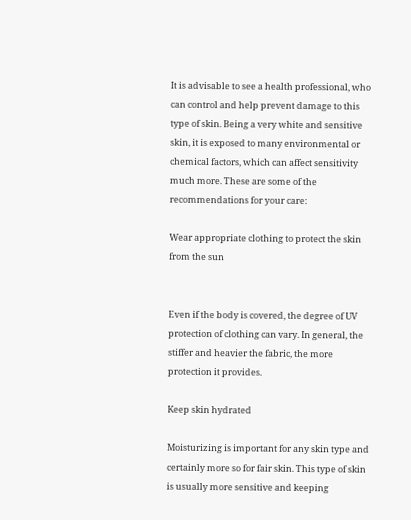It is advisable to see a health professional, who can control and help prevent damage to this type of skin. Being a very white and sensitive skin, it is exposed to many environmental or chemical factors, which can affect sensitivity much more. These are some of the recommendations for your care:

Wear appropriate clothing to protect the skin from the sun


Even if the body is covered, the degree of UV protection of clothing can vary. In general, the stiffer and heavier the fabric, the more protection it provides.

Keep skin hydrated

Moisturizing is important for any skin type and certainly more so for fair skin. This type of skin is usually more sensitive and keeping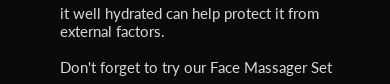it well hydrated can help protect it from external factors.

Don't forget to try our Face Massager Set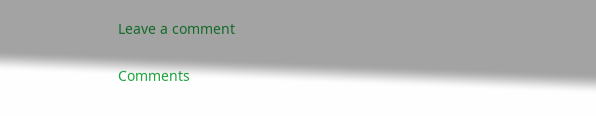Leave a comment

Comments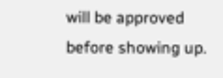will be approved before showing up.